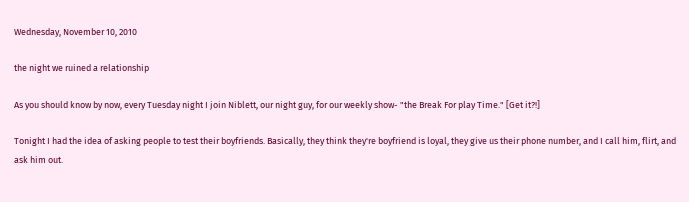Wednesday, November 10, 2010

the night we ruined a relationship

As you should know by now, every Tuesday night I join Niblett, our night guy, for our weekly show- "the Break For play Time." [Get it?!]

Tonight I had the idea of asking people to test their boyfriends. Basically, they think they're boyfriend is loyal, they give us their phone number, and I call him, flirt, and ask him out.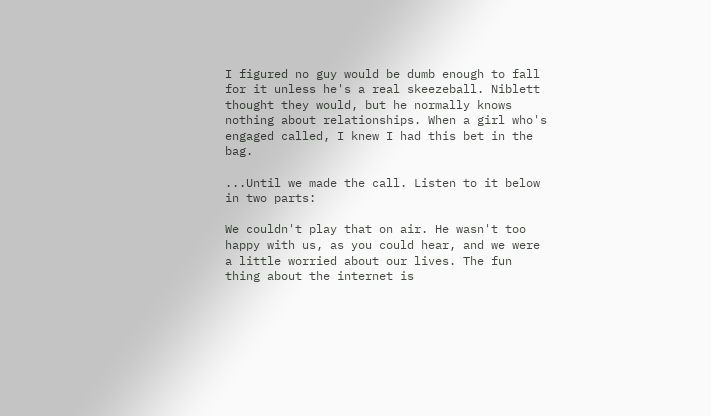I figured no guy would be dumb enough to fall for it unless he's a real skeezeball. Niblett thought they would, but he normally knows nothing about relationships. When a girl who's engaged called, I knew I had this bet in the bag.

...Until we made the call. Listen to it below in two parts:

We couldn't play that on air. He wasn't too happy with us, as you could hear, and we were a little worried about our lives. The fun thing about the internet is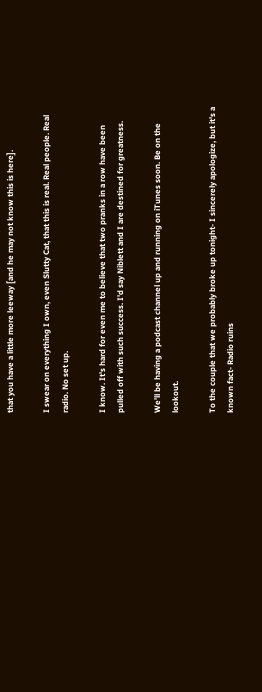that you have a little more leeway [and he may not know this is here].

I swear on everything I own, even Slutty Cat, that this is real. Real people. Real radio. No set up.

I know. It's hard for even me to believe that two pranks in a row have been pulled off with such success. I'd say Niblett and I are destined for greatness.

We'll be having a podcast channel up and running on iTunes soon. Be on the lookout.

To the couple that we probably broke up tonight- I sincerely apologize, but it's a known fact- Radio ruins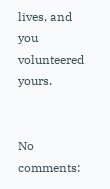lives, and you volunteered yours.


No comments: